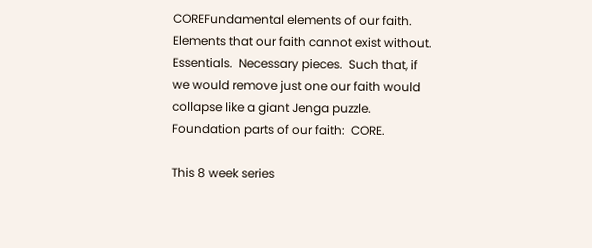COREFundamental elements of our faith.  Elements that our faith cannot exist without.  Essentials.  Necessary pieces.  Such that, if we would remove just one our faith would collapse like a giant Jenga puzzle.  Foundation parts of our faith:  CORE.

This 8 week series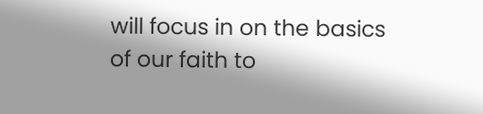will focus in on the basics of our faith to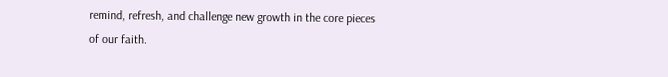remind, refresh, and challenge new growth in the core pieces of our faith.